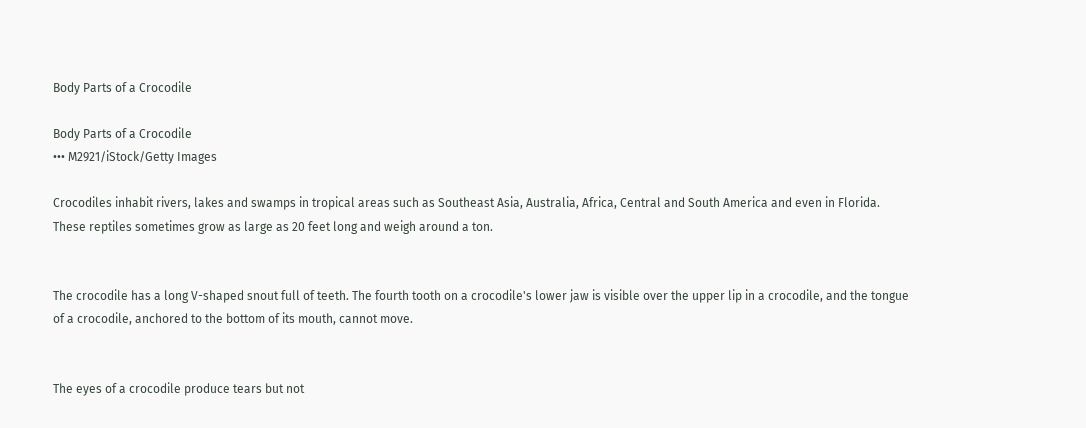Body Parts of a Crocodile

Body Parts of a Crocodile
••• M2921/iStock/Getty Images

Crocodiles inhabit rivers, lakes and swamps in tropical areas such as Southeast Asia, Australia, Africa, Central and South America and even in Florida. These reptiles sometimes grow as large as 20 feet long and weigh around a ton.


The crocodile has a long V-shaped snout full of teeth. The fourth tooth on a crocodile's lower jaw is visible over the upper lip in a crocodile, and the tongue of a crocodile, anchored to the bottom of its mouth, cannot move.


The eyes of a crocodile produce tears but not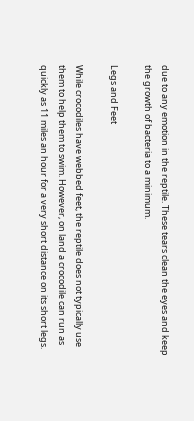due to any emotion in the reptile. These tears clean the eyes and keep the growth of bacteria to a minimum.

Legs and Feet

While crocodiles have webbed feet, the reptile does not typically use them to help them to swim. However, on land a crocodile can run as quickly as 11 miles an hour for a very short distance on its short legs.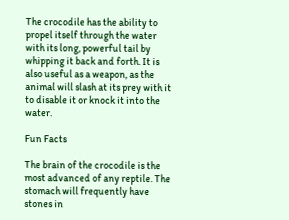The crocodile has the ability to propel itself through the water with its long, powerful tail by whipping it back and forth. It is also useful as a weapon, as the animal will slash at its prey with it to disable it or knock it into the water.

Fun Facts

The brain of the crocodile is the most advanced of any reptile. The stomach will frequently have stones in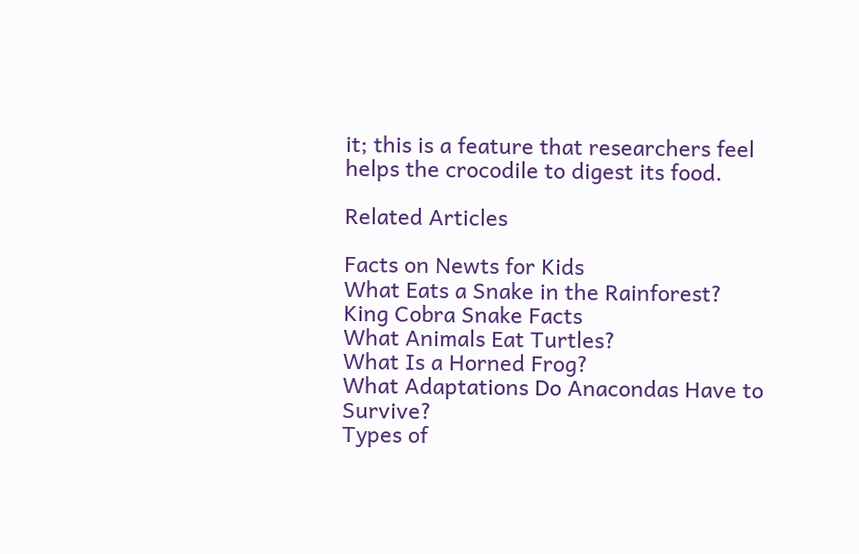it; this is a feature that researchers feel helps the crocodile to digest its food.

Related Articles

Facts on Newts for Kids
What Eats a Snake in the Rainforest?
King Cobra Snake Facts
What Animals Eat Turtles?
What Is a Horned Frog?
What Adaptations Do Anacondas Have to Survive?
Types of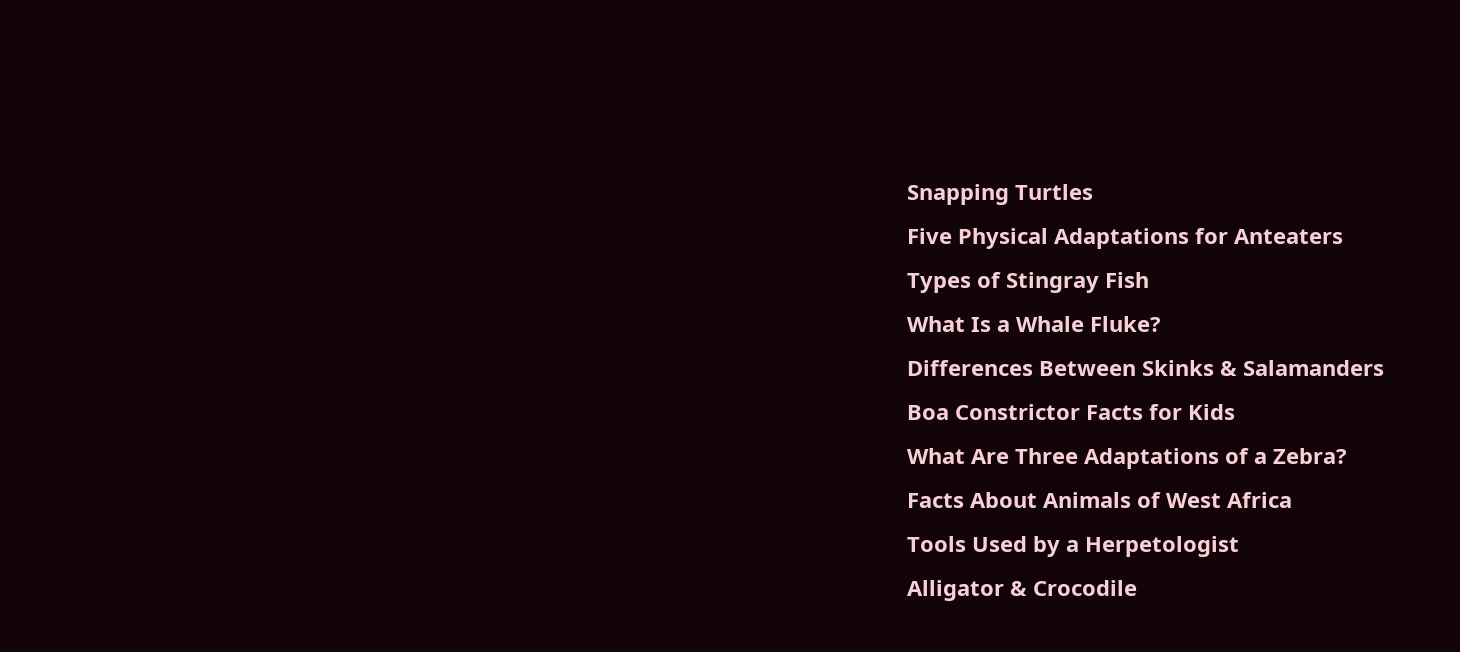Snapping Turtles
Five Physical Adaptations for Anteaters
Types of Stingray Fish
What Is a Whale Fluke?
Differences Between Skinks & Salamanders
Boa Constrictor Facts for Kids
What Are Three Adaptations of a Zebra?
Facts About Animals of West Africa
Tools Used by a Herpetologist
Alligator & Crocodile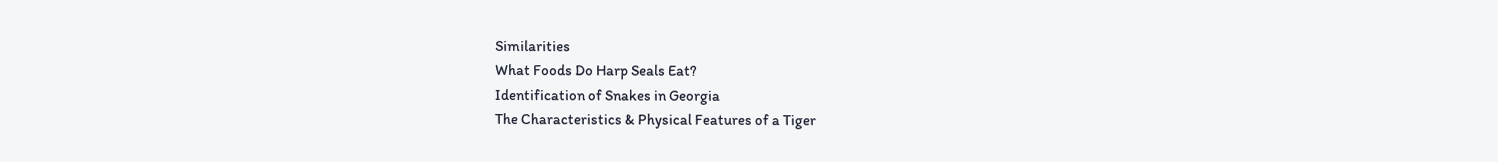Similarities
What Foods Do Harp Seals Eat?
Identification of Snakes in Georgia
The Characteristics & Physical Features of a Tiger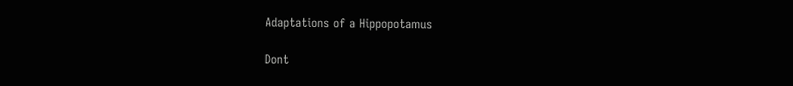Adaptations of a Hippopotamus

Dont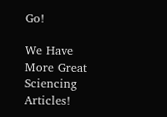Go!

We Have More Great Sciencing Articles!